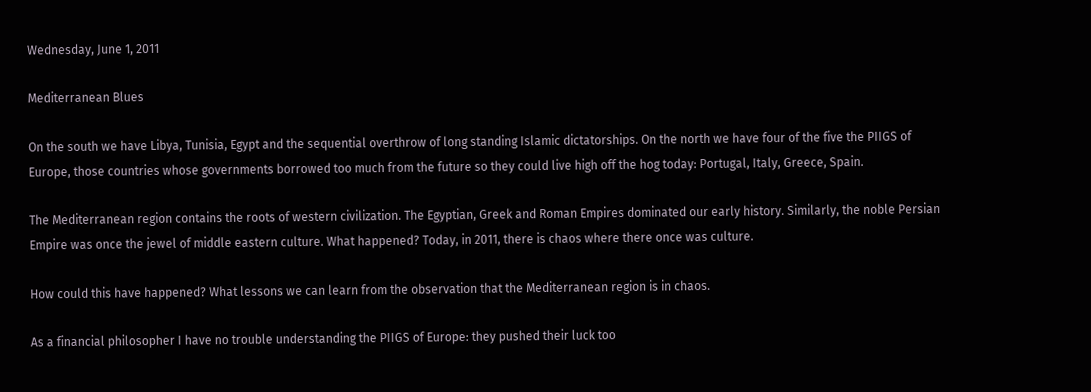Wednesday, June 1, 2011

Mediterranean Blues

On the south we have Libya, Tunisia, Egypt and the sequential overthrow of long standing Islamic dictatorships. On the north we have four of the five the PIIGS of Europe, those countries whose governments borrowed too much from the future so they could live high off the hog today: Portugal, Italy, Greece, Spain.

The Mediterranean region contains the roots of western civilization. The Egyptian, Greek and Roman Empires dominated our early history. Similarly, the noble Persian Empire was once the jewel of middle eastern culture. What happened? Today, in 2011, there is chaos where there once was culture.

How could this have happened? What lessons we can learn from the observation that the Mediterranean region is in chaos.

As a financial philosopher I have no trouble understanding the PIIGS of Europe: they pushed their luck too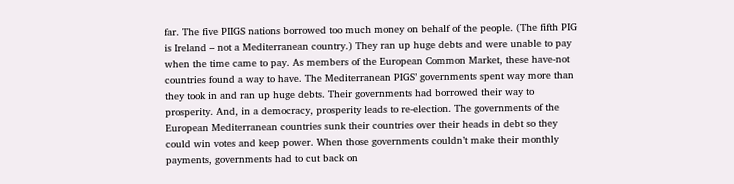far. The five PIIGS nations borrowed too much money on behalf of the people. (The fifth PIG is Ireland – not a Mediterranean country.) They ran up huge debts and were unable to pay when the time came to pay. As members of the European Common Market, these have-not countries found a way to have. The Mediterranean PIGS’ governments spent way more than they took in and ran up huge debts. Their governments had borrowed their way to prosperity. And, in a democracy, prosperity leads to re-election. The governments of the European Mediterranean countries sunk their countries over their heads in debt so they could win votes and keep power. When those governments couldn’t make their monthly payments, governments had to cut back on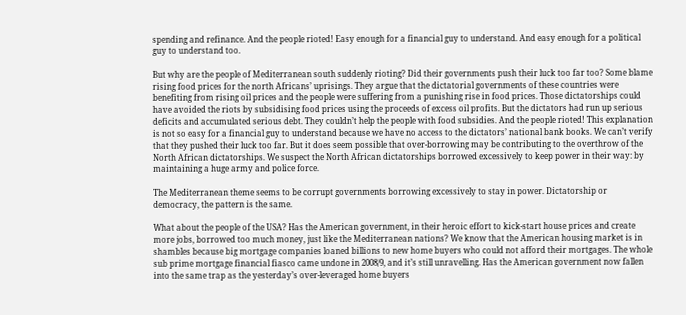spending and refinance. And the people rioted! Easy enough for a financial guy to understand. And easy enough for a political guy to understand too.

But why are the people of Mediterranean south suddenly rioting? Did their governments push their luck too far too? Some blame rising food prices for the north Africans’ uprisings. They argue that the dictatorial governments of these countries were benefiting from rising oil prices and the people were suffering from a punishing rise in food prices. Those dictatorships could have avoided the riots by subsidising food prices using the proceeds of excess oil profits. But the dictators had run up serious deficits and accumulated serious debt. They couldn’t help the people with food subsidies. And the people rioted! This explanation is not so easy for a financial guy to understand because we have no access to the dictators’ national bank books. We can’t verify that they pushed their luck too far. But it does seem possible that over-borrowing may be contributing to the overthrow of the North African dictatorships. We suspect the North African dictatorships borrowed excessively to keep power in their way: by maintaining a huge army and police force.

The Mediterranean theme seems to be corrupt governments borrowing excessively to stay in power. Dictatorship or democracy, the pattern is the same.

What about the people of the USA? Has the American government, in their heroic effort to kick-start house prices and create more jobs, borrowed too much money, just like the Mediterranean nations? We know that the American housing market is in shambles because big mortgage companies loaned billions to new home buyers who could not afford their mortgages. The whole sub prime mortgage financial fiasco came undone in 2008/9, and it’s still unravelling. Has the American government now fallen into the same trap as the yesterday’s over-leveraged home buyers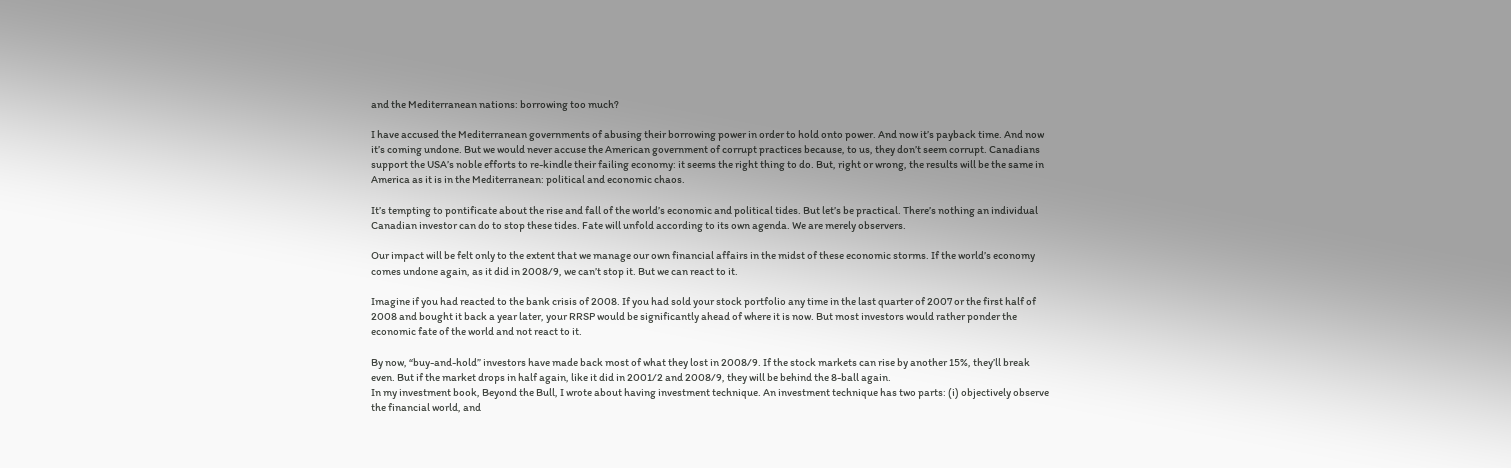and the Mediterranean nations: borrowing too much?

I have accused the Mediterranean governments of abusing their borrowing power in order to hold onto power. And now it’s payback time. And now it’s coming undone. But we would never accuse the American government of corrupt practices because, to us, they don’t seem corrupt. Canadians support the USA’s noble efforts to re-kindle their failing economy: it seems the right thing to do. But, right or wrong, the results will be the same in America as it is in the Mediterranean: political and economic chaos.

It’s tempting to pontificate about the rise and fall of the world’s economic and political tides. But let’s be practical. There’s nothing an individual Canadian investor can do to stop these tides. Fate will unfold according to its own agenda. We are merely observers.

Our impact will be felt only to the extent that we manage our own financial affairs in the midst of these economic storms. If the world’s economy comes undone again, as it did in 2008/9, we can’t stop it. But we can react to it.

Imagine if you had reacted to the bank crisis of 2008. If you had sold your stock portfolio any time in the last quarter of 2007 or the first half of 2008 and bought it back a year later, your RRSP would be significantly ahead of where it is now. But most investors would rather ponder the economic fate of the world and not react to it.

By now, “buy-and-hold” investors have made back most of what they lost in 2008/9. If the stock markets can rise by another 15%, they’ll break even. But if the market drops in half again, like it did in 2001/2 and 2008/9, they will be behind the 8-ball again.
In my investment book, Beyond the Bull, I wrote about having investment technique. An investment technique has two parts: (i) objectively observe the financial world, and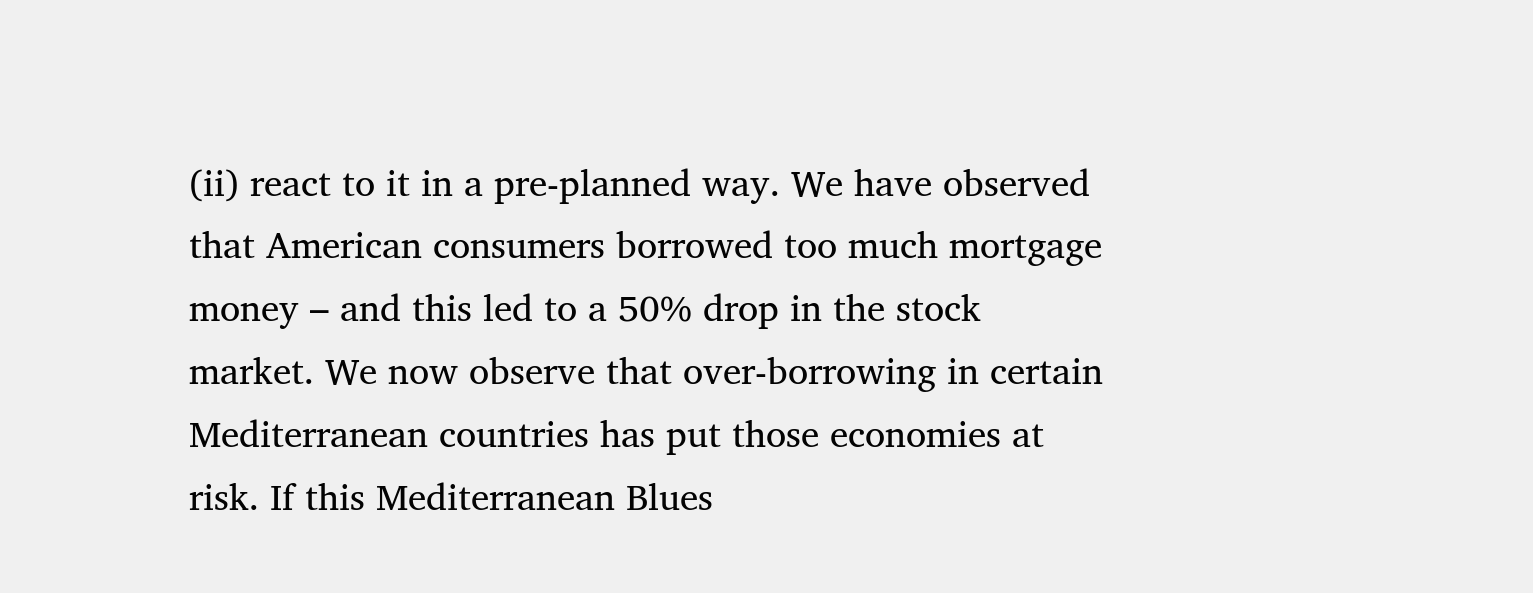(ii) react to it in a pre-planned way. We have observed that American consumers borrowed too much mortgage money – and this led to a 50% drop in the stock market. We now observe that over-borrowing in certain Mediterranean countries has put those economies at risk. If this Mediterranean Blues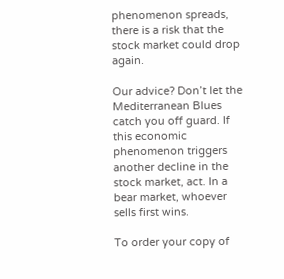phenomenon spreads, there is a risk that the stock market could drop again.

Our advice? Don’t let the Mediterranean Blues catch you off guard. If this economic phenomenon triggers another decline in the stock market, act. In a bear market, whoever sells first wins.

To order your copy of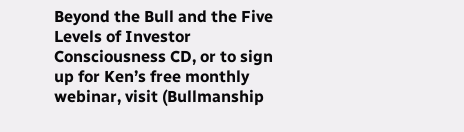Beyond the Bull and the Five Levels of Investor Consciousness CD, or to sign up for Ken’s free monthly webinar, visit (Bullmanship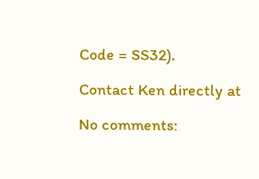Code = SS32).

Contact Ken directly at

No comments: